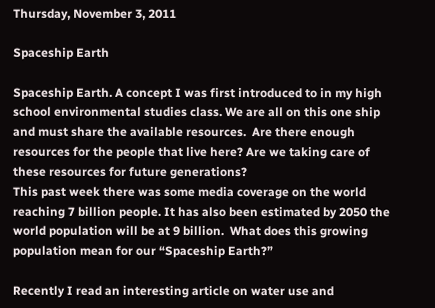Thursday, November 3, 2011

Spaceship Earth

Spaceship Earth. A concept I was first introduced to in my high school environmental studies class. We are all on this one ship and must share the available resources.  Are there enough resources for the people that live here? Are we taking care of these resources for future generations?
This past week there was some media coverage on the world reaching 7 billion people. It has also been estimated by 2050 the world population will be at 9 billion.  What does this growing population mean for our “Spaceship Earth?”

Recently I read an interesting article on water use and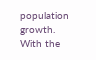population growth. With the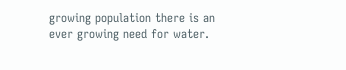growing population there is an ever growing need for water.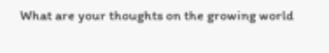What are your thoughts on the growing world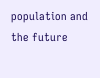population and the future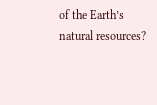of the Earth’s natural resources?